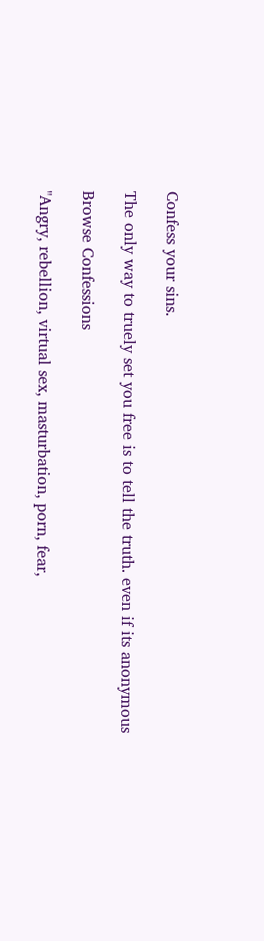Confess your sins.

The only way to truely set you free is to tell the truth. even if its anonymous

Browse Confessions

"Angry, rebellion, virtual sex, masturbation, porn, fear,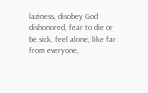laziness, disobey God dishonored, fear to die or be sick, feel alone, like far from everyone,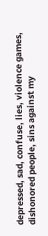depressed, sad, confuse, lies, violence games, dishonored people, sins against my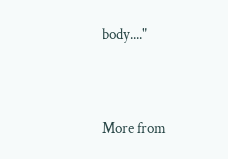body...."


More from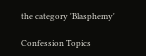the category 'Blasphemy'

Confession Topics